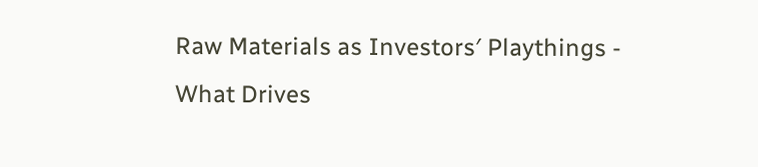Raw Materials as Investors′ Playthings - What Drives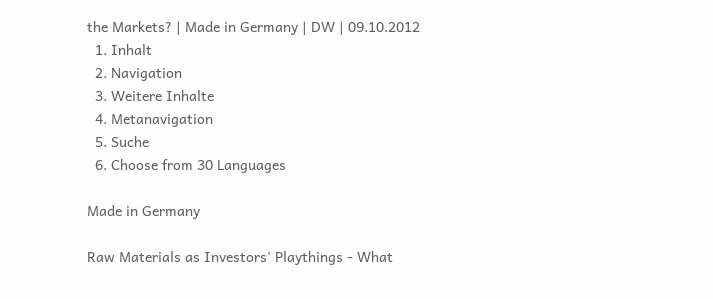the Markets? | Made in Germany | DW | 09.10.2012
  1. Inhalt
  2. Navigation
  3. Weitere Inhalte
  4. Metanavigation
  5. Suche
  6. Choose from 30 Languages

Made in Germany

Raw Materials as Investors' Playthings - What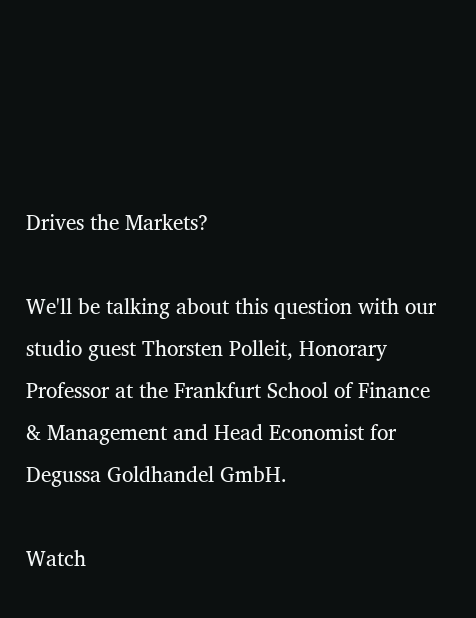Drives the Markets?

We'll be talking about this question with our studio guest Thorsten Polleit, Honorary Professor at the Frankfurt School of Finance & Management and Head Economist for Degussa Goldhandel GmbH.

Watch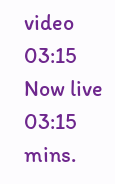video 03:15
Now live
03:15 mins.